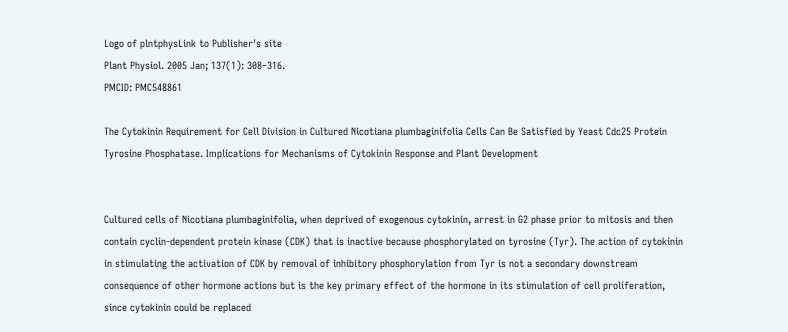Logo of plntphysLink to Publisher's site
Plant Physiol. 2005 Jan; 137(1): 308–316.
PMCID: PMC548861

The Cytokinin Requirement for Cell Division in Cultured Nicotiana plumbaginifolia Cells Can Be Satisfied by Yeast Cdc25 Protein Tyrosine Phosphatase. Implications for Mechanisms of Cytokinin Response and Plant Development


Cultured cells of Nicotiana plumbaginifolia, when deprived of exogenous cytokinin, arrest in G2 phase prior to mitosis and then contain cyclin-dependent protein kinase (CDK) that is inactive because phosphorylated on tyrosine (Tyr). The action of cytokinin in stimulating the activation of CDK by removal of inhibitory phosphorylation from Tyr is not a secondary downstream consequence of other hormone actions but is the key primary effect of the hormone in its stimulation of cell proliferation, since cytokinin could be replaced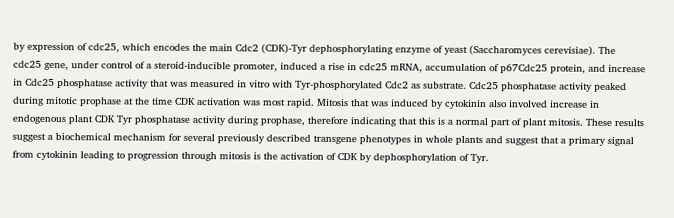by expression of cdc25, which encodes the main Cdc2 (CDK)-Tyr dephosphorylating enzyme of yeast (Saccharomyces cerevisiae). The cdc25 gene, under control of a steroid-inducible promoter, induced a rise in cdc25 mRNA, accumulation of p67Cdc25 protein, and increase in Cdc25 phosphatase activity that was measured in vitro with Tyr-phosphorylated Cdc2 as substrate. Cdc25 phosphatase activity peaked during mitotic prophase at the time CDK activation was most rapid. Mitosis that was induced by cytokinin also involved increase in endogenous plant CDK Tyr phosphatase activity during prophase, therefore indicating that this is a normal part of plant mitosis. These results suggest a biochemical mechanism for several previously described transgene phenotypes in whole plants and suggest that a primary signal from cytokinin leading to progression through mitosis is the activation of CDK by dephosphorylation of Tyr.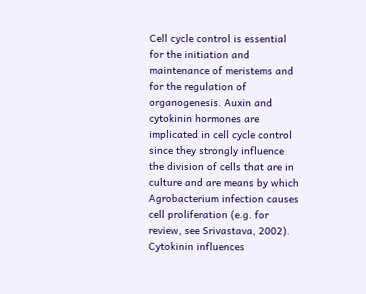Cell cycle control is essential for the initiation and maintenance of meristems and for the regulation of organogenesis. Auxin and cytokinin hormones are implicated in cell cycle control since they strongly influence the division of cells that are in culture and are means by which Agrobacterium infection causes cell proliferation (e.g. for review, see Srivastava, 2002). Cytokinin influences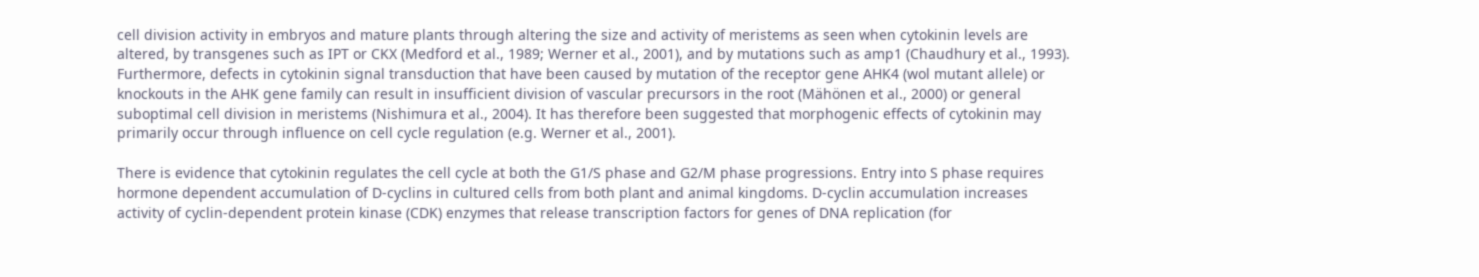cell division activity in embryos and mature plants through altering the size and activity of meristems as seen when cytokinin levels are altered, by transgenes such as IPT or CKX (Medford et al., 1989; Werner et al., 2001), and by mutations such as amp1 (Chaudhury et al., 1993). Furthermore, defects in cytokinin signal transduction that have been caused by mutation of the receptor gene AHK4 (wol mutant allele) or knockouts in the AHK gene family can result in insufficient division of vascular precursors in the root (Mähönen et al., 2000) or general suboptimal cell division in meristems (Nishimura et al., 2004). It has therefore been suggested that morphogenic effects of cytokinin may primarily occur through influence on cell cycle regulation (e.g. Werner et al., 2001).

There is evidence that cytokinin regulates the cell cycle at both the G1/S phase and G2/M phase progressions. Entry into S phase requires hormone dependent accumulation of D-cyclins in cultured cells from both plant and animal kingdoms. D-cyclin accumulation increases activity of cyclin-dependent protein kinase (CDK) enzymes that release transcription factors for genes of DNA replication (for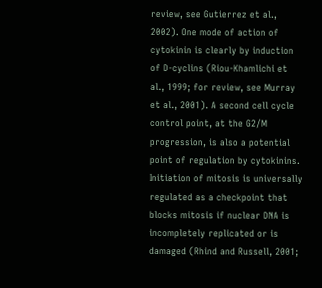review, see Gutierrez et al., 2002). One mode of action of cytokinin is clearly by induction of D-cyclins (Riou-Khamlichi et al., 1999; for review, see Murray et al., 2001). A second cell cycle control point, at the G2/M progression, is also a potential point of regulation by cytokinins. Initiation of mitosis is universally regulated as a checkpoint that blocks mitosis if nuclear DNA is incompletely replicated or is damaged (Rhind and Russell, 2001;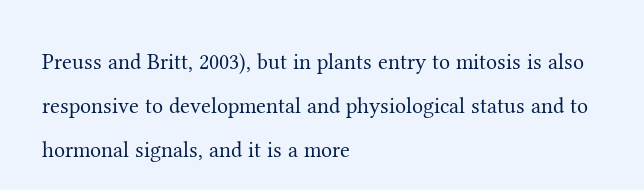Preuss and Britt, 2003), but in plants entry to mitosis is also responsive to developmental and physiological status and to hormonal signals, and it is a more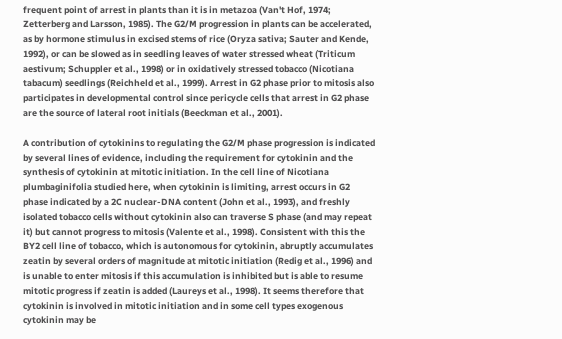frequent point of arrest in plants than it is in metazoa (Van't Hof, 1974; Zetterberg and Larsson, 1985). The G2/M progression in plants can be accelerated, as by hormone stimulus in excised stems of rice (Oryza sativa; Sauter and Kende, 1992), or can be slowed as in seedling leaves of water stressed wheat (Triticum aestivum; Schuppler et al., 1998) or in oxidatively stressed tobacco (Nicotiana tabacum) seedlings (Reichheld et al., 1999). Arrest in G2 phase prior to mitosis also participates in developmental control since pericycle cells that arrest in G2 phase are the source of lateral root initials (Beeckman et al., 2001).

A contribution of cytokinins to regulating the G2/M phase progression is indicated by several lines of evidence, including the requirement for cytokinin and the synthesis of cytokinin at mitotic initiation. In the cell line of Nicotiana plumbaginifolia studied here, when cytokinin is limiting, arrest occurs in G2 phase indicated by a 2C nuclear-DNA content (John et al., 1993), and freshly isolated tobacco cells without cytokinin also can traverse S phase (and may repeat it) but cannot progress to mitosis (Valente et al., 1998). Consistent with this the BY2 cell line of tobacco, which is autonomous for cytokinin, abruptly accumulates zeatin by several orders of magnitude at mitotic initiation (Redig et al., 1996) and is unable to enter mitosis if this accumulation is inhibited but is able to resume mitotic progress if zeatin is added (Laureys et al., 1998). It seems therefore that cytokinin is involved in mitotic initiation and in some cell types exogenous cytokinin may be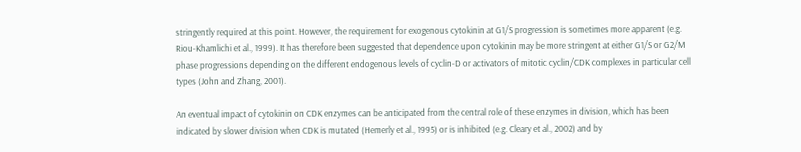stringently required at this point. However, the requirement for exogenous cytokinin at G1/S progression is sometimes more apparent (e.g. Riou-Khamlichi et al., 1999). It has therefore been suggested that dependence upon cytokinin may be more stringent at either G1/S or G2/M phase progressions depending on the different endogenous levels of cyclin-D or activators of mitotic cyclin/CDK complexes in particular cell types (John and Zhang, 2001).

An eventual impact of cytokinin on CDK enzymes can be anticipated from the central role of these enzymes in division, which has been indicated by slower division when CDK is mutated (Hemerly et al., 1995) or is inhibited (e.g. Cleary et al., 2002) and by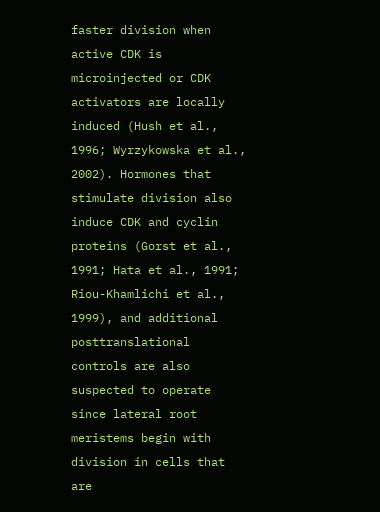faster division when active CDK is microinjected or CDK activators are locally induced (Hush et al., 1996; Wyrzykowska et al., 2002). Hormones that stimulate division also induce CDK and cyclin proteins (Gorst et al., 1991; Hata et al., 1991; Riou-Khamlichi et al., 1999), and additional posttranslational controls are also suspected to operate since lateral root meristems begin with division in cells that are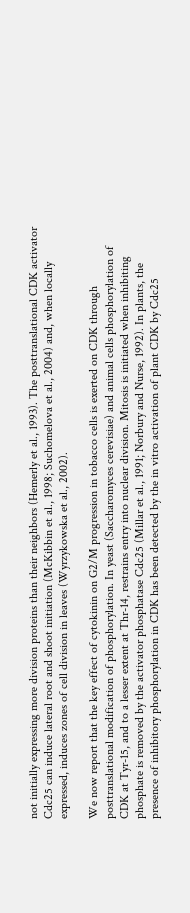not initially expressing more division proteins than their neighbors (Hemerly et al., 1993). The posttranslational CDK activator Cdc25 can induce lateral root and shoot initiation (McKibbin et al., 1998; Suchomelova et al., 2004) and, when locally expressed, induces zones of cell division in leaves (Wyrzykowska et al., 2002).

We now report that the key effect of cytokinin on G2/M progression in tobacco cells is exerted on CDK through posttranslational modification of phosphorylation. In yeast (Saccharomyces cerevisiae) and animal cells phosphorylation of CDK at Tyr-15, and to a lesser extent at Thr-14, restrains entry into nuclear division. Mitosis is initiated when inhibiting phosphate is removed by the activator phosphatase Cdc25 (Millar et al., 1991; Norbury and Nurse, 1992). In plants, the presence of inhibitory phosphorylation in CDK has been detected by the in vitro activation of plant CDK by Cdc25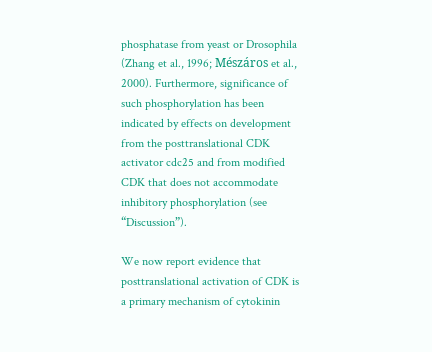phosphatase from yeast or Drosophila (Zhang et al., 1996; Mészáros et al., 2000). Furthermore, significance of such phosphorylation has been indicated by effects on development from the posttranslational CDK activator cdc25 and from modified CDK that does not accommodate inhibitory phosphorylation (see “Discussion”).

We now report evidence that posttranslational activation of CDK is a primary mechanism of cytokinin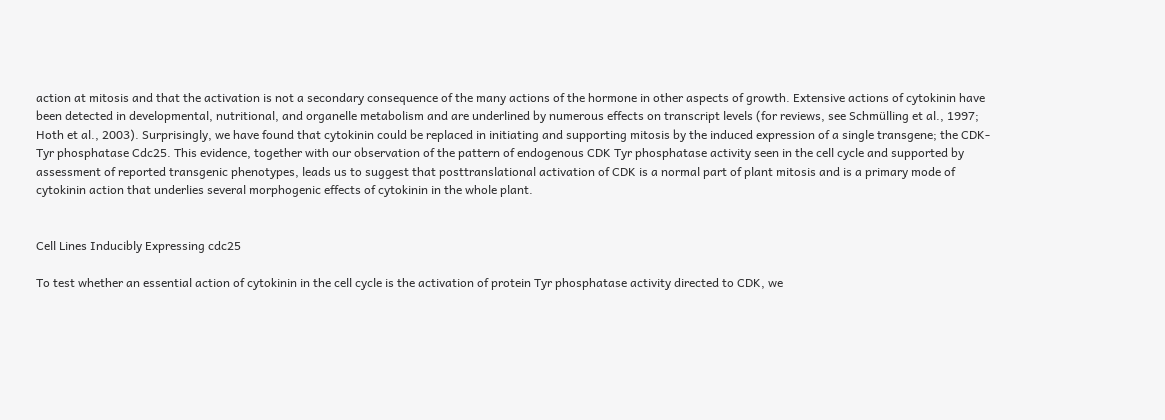action at mitosis and that the activation is not a secondary consequence of the many actions of the hormone in other aspects of growth. Extensive actions of cytokinin have been detected in developmental, nutritional, and organelle metabolism and are underlined by numerous effects on transcript levels (for reviews, see Schmülling et al., 1997; Hoth et al., 2003). Surprisingly, we have found that cytokinin could be replaced in initiating and supporting mitosis by the induced expression of a single transgene; the CDK-Tyr phosphatase Cdc25. This evidence, together with our observation of the pattern of endogenous CDK Tyr phosphatase activity seen in the cell cycle and supported by assessment of reported transgenic phenotypes, leads us to suggest that posttranslational activation of CDK is a normal part of plant mitosis and is a primary mode of cytokinin action that underlies several morphogenic effects of cytokinin in the whole plant.


Cell Lines Inducibly Expressing cdc25

To test whether an essential action of cytokinin in the cell cycle is the activation of protein Tyr phosphatase activity directed to CDK, we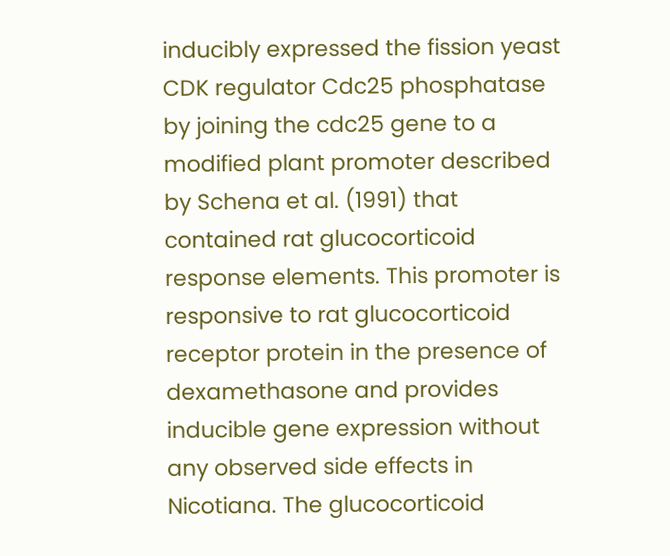inducibly expressed the fission yeast CDK regulator Cdc25 phosphatase by joining the cdc25 gene to a modified plant promoter described by Schena et al. (1991) that contained rat glucocorticoid response elements. This promoter is responsive to rat glucocorticoid receptor protein in the presence of dexamethasone and provides inducible gene expression without any observed side effects in Nicotiana. The glucocorticoid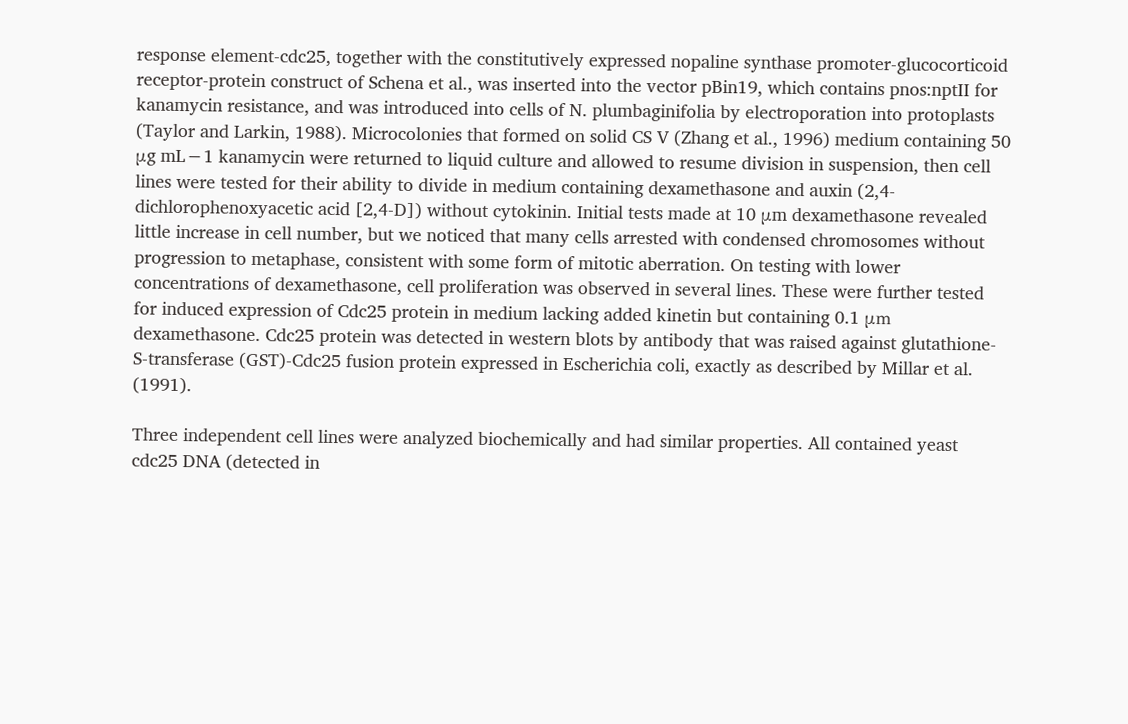response element-cdc25, together with the constitutively expressed nopaline synthase promoter-glucocorticoid receptor-protein construct of Schena et al., was inserted into the vector pBin19, which contains pnos:nptII for kanamycin resistance, and was introduced into cells of N. plumbaginifolia by electroporation into protoplasts (Taylor and Larkin, 1988). Microcolonies that formed on solid CS V (Zhang et al., 1996) medium containing 50 μg mL−1 kanamycin were returned to liquid culture and allowed to resume division in suspension, then cell lines were tested for their ability to divide in medium containing dexamethasone and auxin (2,4-dichlorophenoxyacetic acid [2,4-D]) without cytokinin. Initial tests made at 10 μm dexamethasone revealed little increase in cell number, but we noticed that many cells arrested with condensed chromosomes without progression to metaphase, consistent with some form of mitotic aberration. On testing with lower concentrations of dexamethasone, cell proliferation was observed in several lines. These were further tested for induced expression of Cdc25 protein in medium lacking added kinetin but containing 0.1 μm dexamethasone. Cdc25 protein was detected in western blots by antibody that was raised against glutathione-S-transferase (GST)-Cdc25 fusion protein expressed in Escherichia coli, exactly as described by Millar et al. (1991).

Three independent cell lines were analyzed biochemically and had similar properties. All contained yeast cdc25 DNA (detected in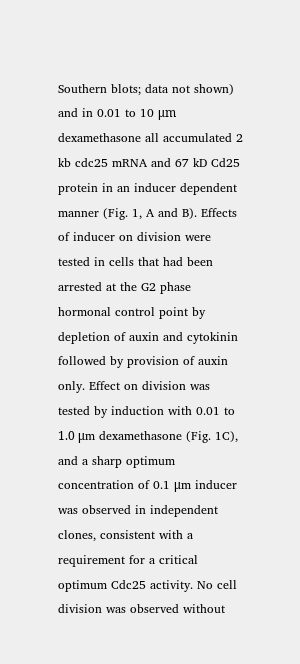Southern blots; data not shown) and in 0.01 to 10 μm dexamethasone all accumulated 2 kb cdc25 mRNA and 67 kD Cd25 protein in an inducer dependent manner (Fig. 1, A and B). Effects of inducer on division were tested in cells that had been arrested at the G2 phase hormonal control point by depletion of auxin and cytokinin followed by provision of auxin only. Effect on division was tested by induction with 0.01 to 1.0 μm dexamethasone (Fig. 1C), and a sharp optimum concentration of 0.1 μm inducer was observed in independent clones, consistent with a requirement for a critical optimum Cdc25 activity. No cell division was observed without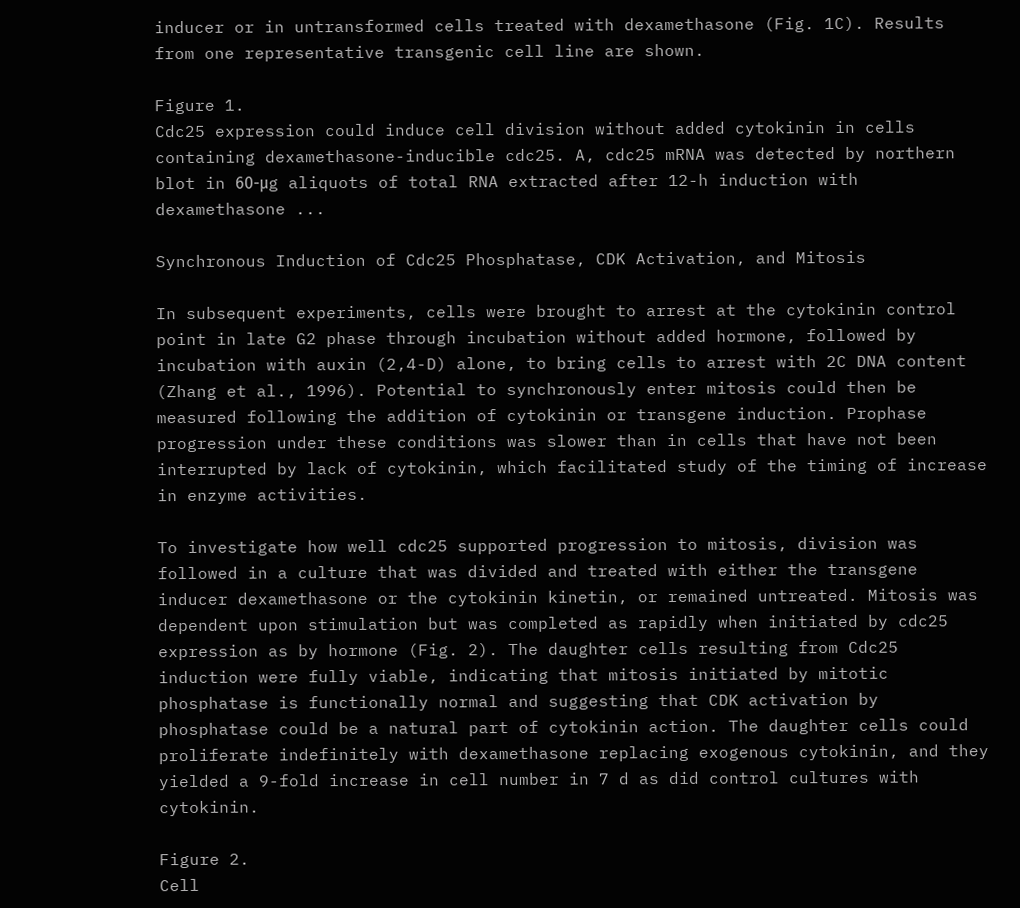inducer or in untransformed cells treated with dexamethasone (Fig. 1C). Results from one representative transgenic cell line are shown.

Figure 1.
Cdc25 expression could induce cell division without added cytokinin in cells containing dexamethasone-inducible cdc25. A, cdc25 mRNA was detected by northern blot in 60-μg aliquots of total RNA extracted after 12-h induction with dexamethasone ...

Synchronous Induction of Cdc25 Phosphatase, CDK Activation, and Mitosis

In subsequent experiments, cells were brought to arrest at the cytokinin control point in late G2 phase through incubation without added hormone, followed by incubation with auxin (2,4-D) alone, to bring cells to arrest with 2C DNA content (Zhang et al., 1996). Potential to synchronously enter mitosis could then be measured following the addition of cytokinin or transgene induction. Prophase progression under these conditions was slower than in cells that have not been interrupted by lack of cytokinin, which facilitated study of the timing of increase in enzyme activities.

To investigate how well cdc25 supported progression to mitosis, division was followed in a culture that was divided and treated with either the transgene inducer dexamethasone or the cytokinin kinetin, or remained untreated. Mitosis was dependent upon stimulation but was completed as rapidly when initiated by cdc25 expression as by hormone (Fig. 2). The daughter cells resulting from Cdc25 induction were fully viable, indicating that mitosis initiated by mitotic phosphatase is functionally normal and suggesting that CDK activation by phosphatase could be a natural part of cytokinin action. The daughter cells could proliferate indefinitely with dexamethasone replacing exogenous cytokinin, and they yielded a 9-fold increase in cell number in 7 d as did control cultures with cytokinin.

Figure 2.
Cell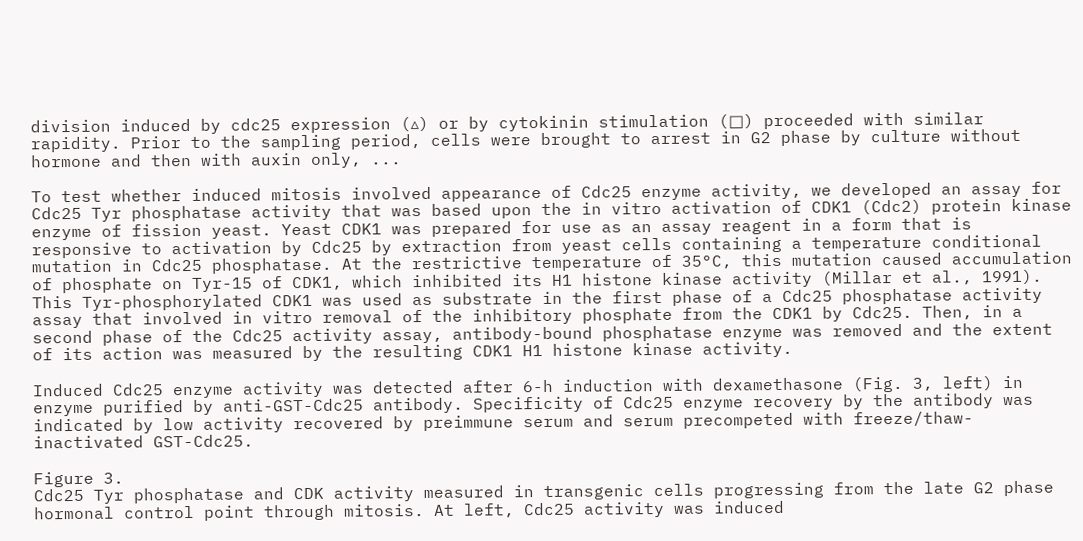division induced by cdc25 expression (▵) or by cytokinin stimulation (□) proceeded with similar rapidity. Prior to the sampling period, cells were brought to arrest in G2 phase by culture without hormone and then with auxin only, ...

To test whether induced mitosis involved appearance of Cdc25 enzyme activity, we developed an assay for Cdc25 Tyr phosphatase activity that was based upon the in vitro activation of CDK1 (Cdc2) protein kinase enzyme of fission yeast. Yeast CDK1 was prepared for use as an assay reagent in a form that is responsive to activation by Cdc25 by extraction from yeast cells containing a temperature conditional mutation in Cdc25 phosphatase. At the restrictive temperature of 35°C, this mutation caused accumulation of phosphate on Tyr-15 of CDK1, which inhibited its H1 histone kinase activity (Millar et al., 1991). This Tyr-phosphorylated CDK1 was used as substrate in the first phase of a Cdc25 phosphatase activity assay that involved in vitro removal of the inhibitory phosphate from the CDK1 by Cdc25. Then, in a second phase of the Cdc25 activity assay, antibody-bound phosphatase enzyme was removed and the extent of its action was measured by the resulting CDK1 H1 histone kinase activity.

Induced Cdc25 enzyme activity was detected after 6-h induction with dexamethasone (Fig. 3, left) in enzyme purified by anti-GST-Cdc25 antibody. Specificity of Cdc25 enzyme recovery by the antibody was indicated by low activity recovered by preimmune serum and serum precompeted with freeze/thaw-inactivated GST-Cdc25.

Figure 3.
Cdc25 Tyr phosphatase and CDK activity measured in transgenic cells progressing from the late G2 phase hormonal control point through mitosis. At left, Cdc25 activity was induced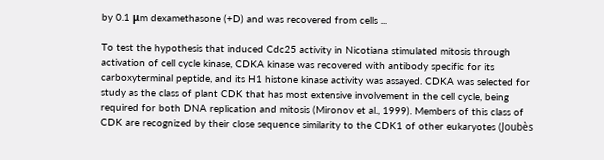by 0.1 μm dexamethasone (+D) and was recovered from cells ...

To test the hypothesis that induced Cdc25 activity in Nicotiana stimulated mitosis through activation of cell cycle kinase, CDKA kinase was recovered with antibody specific for its carboxyterminal peptide, and its H1 histone kinase activity was assayed. CDKA was selected for study as the class of plant CDK that has most extensive involvement in the cell cycle, being required for both DNA replication and mitosis (Mironov et al., 1999). Members of this class of CDK are recognized by their close sequence similarity to the CDK1 of other eukaryotes (Joubès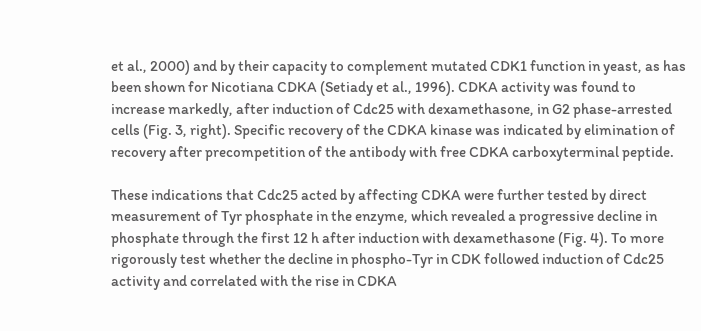et al., 2000) and by their capacity to complement mutated CDK1 function in yeast, as has been shown for Nicotiana CDKA (Setiady et al., 1996). CDKA activity was found to increase markedly, after induction of Cdc25 with dexamethasone, in G2 phase-arrested cells (Fig. 3, right). Specific recovery of the CDKA kinase was indicated by elimination of recovery after precompetition of the antibody with free CDKA carboxyterminal peptide.

These indications that Cdc25 acted by affecting CDKA were further tested by direct measurement of Tyr phosphate in the enzyme, which revealed a progressive decline in phosphate through the first 12 h after induction with dexamethasone (Fig. 4). To more rigorously test whether the decline in phospho-Tyr in CDK followed induction of Cdc25 activity and correlated with the rise in CDKA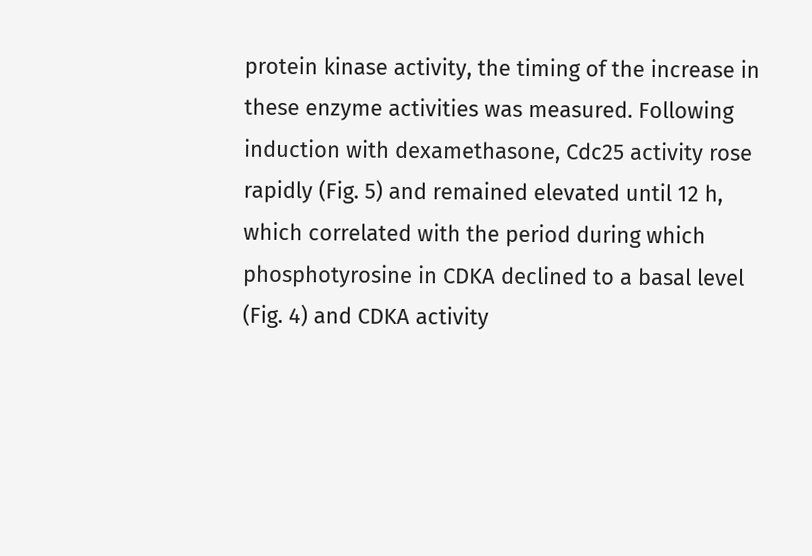protein kinase activity, the timing of the increase in these enzyme activities was measured. Following induction with dexamethasone, Cdc25 activity rose rapidly (Fig. 5) and remained elevated until 12 h, which correlated with the period during which phosphotyrosine in CDKA declined to a basal level (Fig. 4) and CDKA activity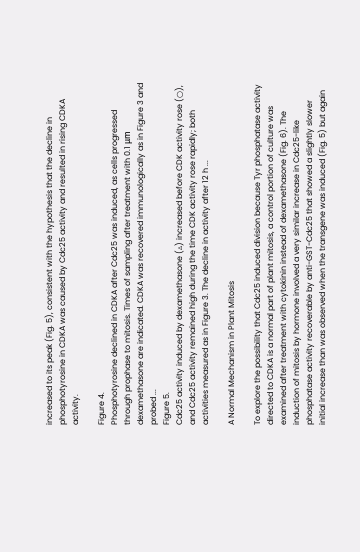increased to its peak (Fig. 5), consistent with the hypothesis that the decline in phosphotyrosine in CDKA was caused by Cdc25 activity and resulted in rising CDKA activity.

Figure 4.
Phosphotyrosine declined in CDKA after Cdc25 was induced, as cells progressed through prophase to mitosis. Times of sampling after treatment with 0.1 μm dexamethasone are indicated. CDKA was recovered immunologically as in Figure 3 and probed ...
Figure 5.
Cdc25 activity induced by dexamethasone (▵) increased before CDK activity rose (○), and Cdc25 activity remained high during the time CDK activity rose rapidly; both activities measured as in Figure 3. The decline in activity after 12 h ...

A Normal Mechanism in Plant Mitosis

To explore the possibility that Cdc25 induced division because Tyr phosphatase activity directed to CDKA is a normal part of plant mitosis, a control portion of culture was examined after treatment with cytokinin instead of dexamethasone (Fig. 6). The induction of mitosis by hormone involved a very similar increase in Cdc25-like phosphatase activity recoverable by anti-GST-Cdc25 that showed a slightly slower initial increase than was observed when the transgene was induced (Fig. 5) but again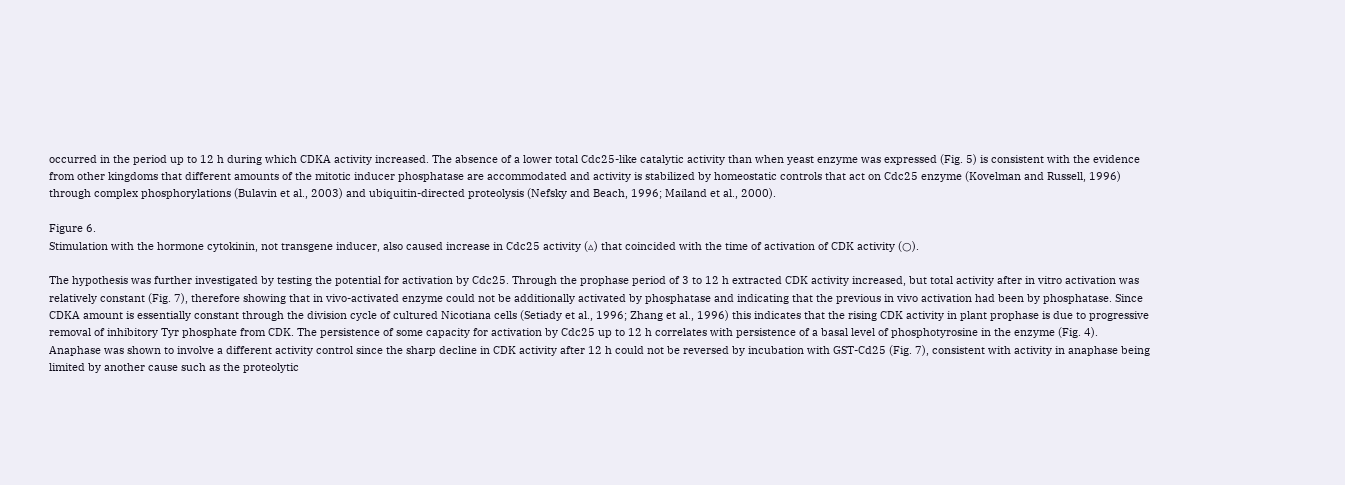occurred in the period up to 12 h during which CDKA activity increased. The absence of a lower total Cdc25-like catalytic activity than when yeast enzyme was expressed (Fig. 5) is consistent with the evidence from other kingdoms that different amounts of the mitotic inducer phosphatase are accommodated and activity is stabilized by homeostatic controls that act on Cdc25 enzyme (Kovelman and Russell, 1996) through complex phosphorylations (Bulavin et al., 2003) and ubiquitin-directed proteolysis (Nefsky and Beach, 1996; Mailand et al., 2000).

Figure 6.
Stimulation with the hormone cytokinin, not transgene inducer, also caused increase in Cdc25 activity (▵) that coincided with the time of activation of CDK activity (○).

The hypothesis was further investigated by testing the potential for activation by Cdc25. Through the prophase period of 3 to 12 h extracted CDK activity increased, but total activity after in vitro activation was relatively constant (Fig. 7), therefore showing that in vivo-activated enzyme could not be additionally activated by phosphatase and indicating that the previous in vivo activation had been by phosphatase. Since CDKA amount is essentially constant through the division cycle of cultured Nicotiana cells (Setiady et al., 1996; Zhang et al., 1996) this indicates that the rising CDK activity in plant prophase is due to progressive removal of inhibitory Tyr phosphate from CDK. The persistence of some capacity for activation by Cdc25 up to 12 h correlates with persistence of a basal level of phosphotyrosine in the enzyme (Fig. 4). Anaphase was shown to involve a different activity control since the sharp decline in CDK activity after 12 h could not be reversed by incubation with GST-Cd25 (Fig. 7), consistent with activity in anaphase being limited by another cause such as the proteolytic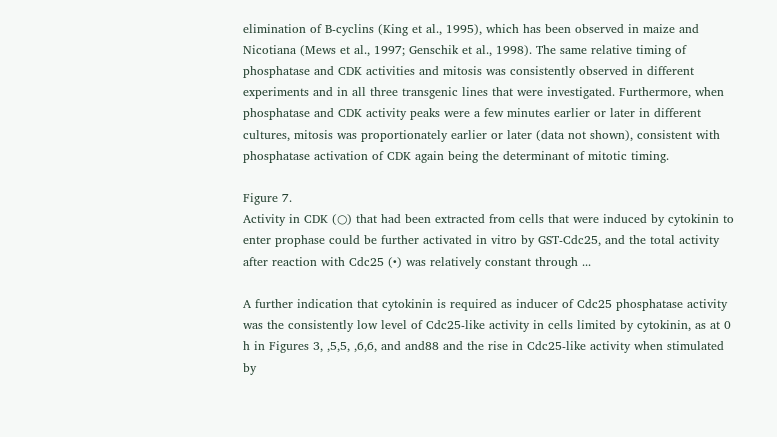elimination of B-cyclins (King et al., 1995), which has been observed in maize and Nicotiana (Mews et al., 1997; Genschik et al., 1998). The same relative timing of phosphatase and CDK activities and mitosis was consistently observed in different experiments and in all three transgenic lines that were investigated. Furthermore, when phosphatase and CDK activity peaks were a few minutes earlier or later in different cultures, mitosis was proportionately earlier or later (data not shown), consistent with phosphatase activation of CDK again being the determinant of mitotic timing.

Figure 7.
Activity in CDK (○) that had been extracted from cells that were induced by cytokinin to enter prophase could be further activated in vitro by GST-Cdc25, and the total activity after reaction with Cdc25 (•) was relatively constant through ...

A further indication that cytokinin is required as inducer of Cdc25 phosphatase activity was the consistently low level of Cdc25-like activity in cells limited by cytokinin, as at 0 h in Figures 3, ,5,5, ,6,6, and and88 and the rise in Cdc25-like activity when stimulated by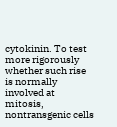cytokinin. To test more rigorously whether such rise is normally involved at mitosis, nontransgenic cells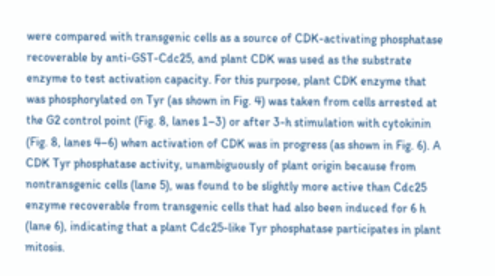were compared with transgenic cells as a source of CDK-activating phosphatase recoverable by anti-GST-Cdc25, and plant CDK was used as the substrate enzyme to test activation capacity. For this purpose, plant CDK enzyme that was phosphorylated on Tyr (as shown in Fig. 4) was taken from cells arrested at the G2 control point (Fig. 8, lanes 1–3) or after 3-h stimulation with cytokinin (Fig. 8, lanes 4–6) when activation of CDK was in progress (as shown in Fig. 6). A CDK Tyr phosphatase activity, unambiguously of plant origin because from nontransgenic cells (lane 5), was found to be slightly more active than Cdc25 enzyme recoverable from transgenic cells that had also been induced for 6 h (lane 6), indicating that a plant Cdc25-like Tyr phosphatase participates in plant mitosis.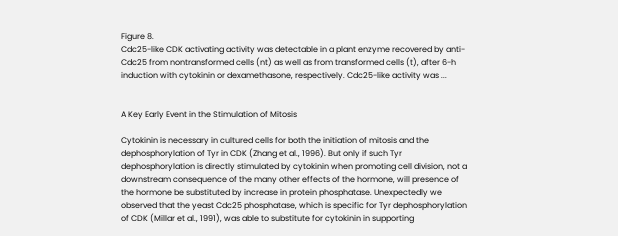Figure 8.
Cdc25-like CDK activating activity was detectable in a plant enzyme recovered by anti- Cdc25 from nontransformed cells (nt) as well as from transformed cells (t), after 6-h induction with cytokinin or dexamethasone, respectively. Cdc25-like activity was ...


A Key Early Event in the Stimulation of Mitosis

Cytokinin is necessary in cultured cells for both the initiation of mitosis and the dephosphorylation of Tyr in CDK (Zhang et al., 1996). But only if such Tyr dephosphorylation is directly stimulated by cytokinin when promoting cell division, not a downstream consequence of the many other effects of the hormone, will presence of the hormone be substituted by increase in protein phosphatase. Unexpectedly we observed that the yeast Cdc25 phosphatase, which is specific for Tyr dephosphorylation of CDK (Millar et al., 1991), was able to substitute for cytokinin in supporting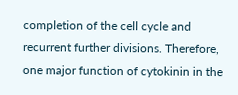completion of the cell cycle and recurrent further divisions. Therefore, one major function of cytokinin in the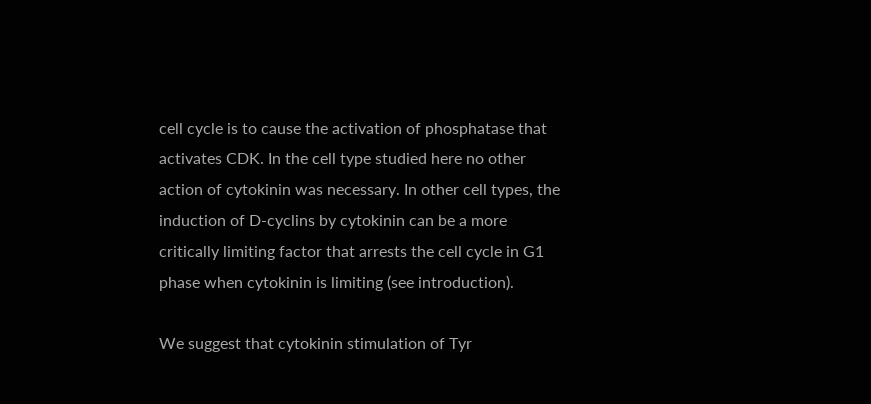cell cycle is to cause the activation of phosphatase that activates CDK. In the cell type studied here no other action of cytokinin was necessary. In other cell types, the induction of D-cyclins by cytokinin can be a more critically limiting factor that arrests the cell cycle in G1 phase when cytokinin is limiting (see introduction).

We suggest that cytokinin stimulation of Tyr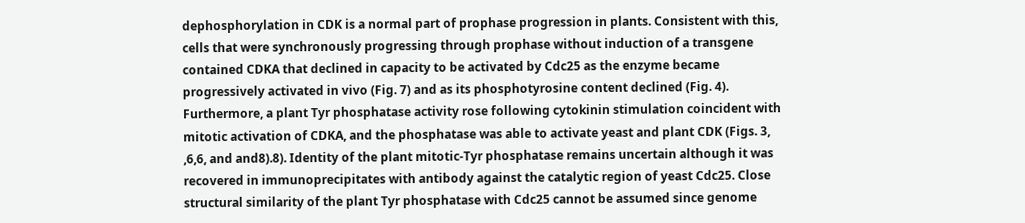dephosphorylation in CDK is a normal part of prophase progression in plants. Consistent with this, cells that were synchronously progressing through prophase without induction of a transgene contained CDKA that declined in capacity to be activated by Cdc25 as the enzyme became progressively activated in vivo (Fig. 7) and as its phosphotyrosine content declined (Fig. 4). Furthermore, a plant Tyr phosphatase activity rose following cytokinin stimulation coincident with mitotic activation of CDKA, and the phosphatase was able to activate yeast and plant CDK (Figs. 3, ,6,6, and and8).8). Identity of the plant mitotic-Tyr phosphatase remains uncertain although it was recovered in immunoprecipitates with antibody against the catalytic region of yeast Cdc25. Close structural similarity of the plant Tyr phosphatase with Cdc25 cannot be assumed since genome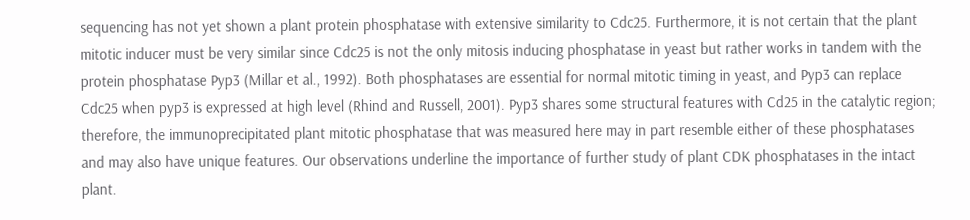sequencing has not yet shown a plant protein phosphatase with extensive similarity to Cdc25. Furthermore, it is not certain that the plant mitotic inducer must be very similar since Cdc25 is not the only mitosis inducing phosphatase in yeast but rather works in tandem with the protein phosphatase Pyp3 (Millar et al., 1992). Both phosphatases are essential for normal mitotic timing in yeast, and Pyp3 can replace Cdc25 when pyp3 is expressed at high level (Rhind and Russell, 2001). Pyp3 shares some structural features with Cd25 in the catalytic region; therefore, the immunoprecipitated plant mitotic phosphatase that was measured here may in part resemble either of these phosphatases and may also have unique features. Our observations underline the importance of further study of plant CDK phosphatases in the intact plant.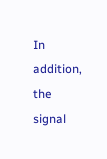In addition, the signal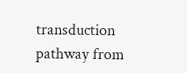transduction pathway from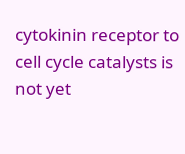cytokinin receptor to cell cycle catalysts is not yet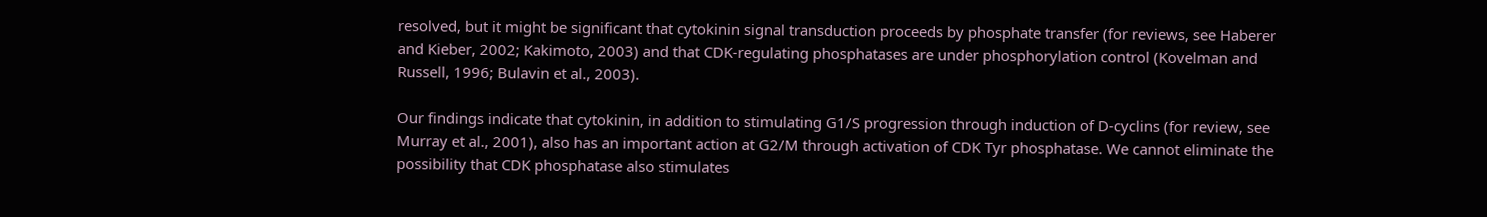resolved, but it might be significant that cytokinin signal transduction proceeds by phosphate transfer (for reviews, see Haberer and Kieber, 2002; Kakimoto, 2003) and that CDK-regulating phosphatases are under phosphorylation control (Kovelman and Russell, 1996; Bulavin et al., 2003).

Our findings indicate that cytokinin, in addition to stimulating G1/S progression through induction of D-cyclins (for review, see Murray et al., 2001), also has an important action at G2/M through activation of CDK Tyr phosphatase. We cannot eliminate the possibility that CDK phosphatase also stimulates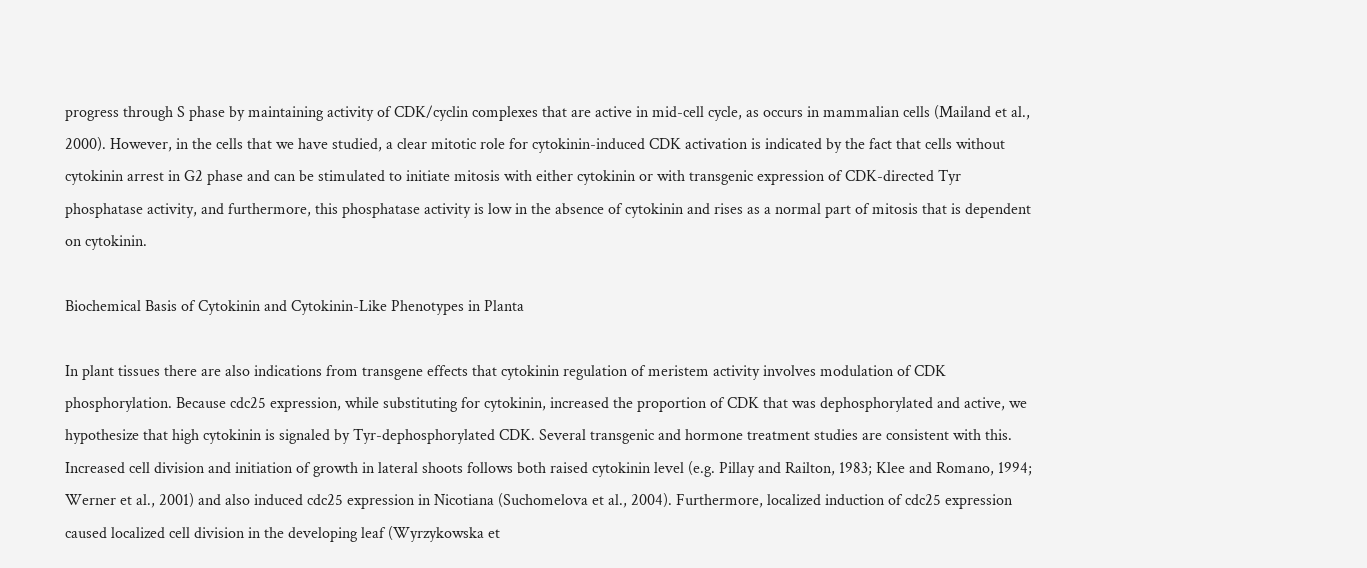progress through S phase by maintaining activity of CDK/cyclin complexes that are active in mid-cell cycle, as occurs in mammalian cells (Mailand et al., 2000). However, in the cells that we have studied, a clear mitotic role for cytokinin-induced CDK activation is indicated by the fact that cells without cytokinin arrest in G2 phase and can be stimulated to initiate mitosis with either cytokinin or with transgenic expression of CDK-directed Tyr phosphatase activity, and furthermore, this phosphatase activity is low in the absence of cytokinin and rises as a normal part of mitosis that is dependent on cytokinin.

Biochemical Basis of Cytokinin and Cytokinin-Like Phenotypes in Planta

In plant tissues there are also indications from transgene effects that cytokinin regulation of meristem activity involves modulation of CDK phosphorylation. Because cdc25 expression, while substituting for cytokinin, increased the proportion of CDK that was dephosphorylated and active, we hypothesize that high cytokinin is signaled by Tyr-dephosphorylated CDK. Several transgenic and hormone treatment studies are consistent with this. Increased cell division and initiation of growth in lateral shoots follows both raised cytokinin level (e.g. Pillay and Railton, 1983; Klee and Romano, 1994; Werner et al., 2001) and also induced cdc25 expression in Nicotiana (Suchomelova et al., 2004). Furthermore, localized induction of cdc25 expression caused localized cell division in the developing leaf (Wyrzykowska et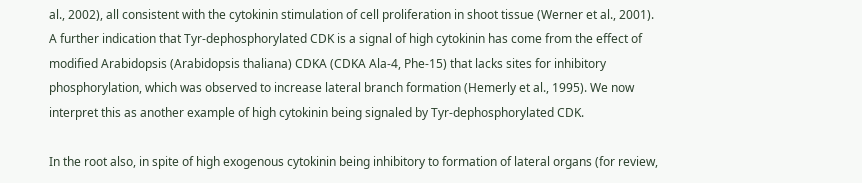al., 2002), all consistent with the cytokinin stimulation of cell proliferation in shoot tissue (Werner et al., 2001). A further indication that Tyr-dephosphorylated CDK is a signal of high cytokinin has come from the effect of modified Arabidopsis (Arabidopsis thaliana) CDKA (CDKA Ala-4, Phe-15) that lacks sites for inhibitory phosphorylation, which was observed to increase lateral branch formation (Hemerly et al., 1995). We now interpret this as another example of high cytokinin being signaled by Tyr-dephosphorylated CDK.

In the root also, in spite of high exogenous cytokinin being inhibitory to formation of lateral organs (for review,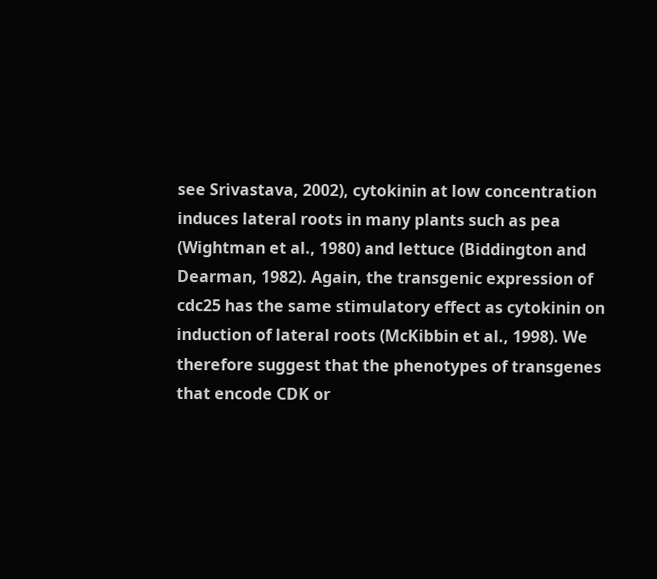see Srivastava, 2002), cytokinin at low concentration induces lateral roots in many plants such as pea (Wightman et al., 1980) and lettuce (Biddington and Dearman, 1982). Again, the transgenic expression of cdc25 has the same stimulatory effect as cytokinin on induction of lateral roots (McKibbin et al., 1998). We therefore suggest that the phenotypes of transgenes that encode CDK or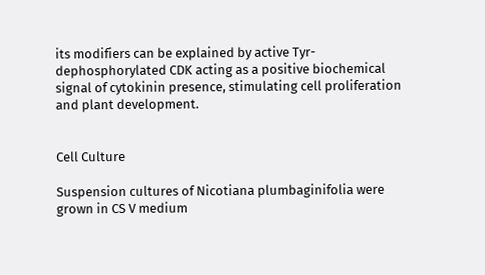its modifiers can be explained by active Tyr-dephosphorylated CDK acting as a positive biochemical signal of cytokinin presence, stimulating cell proliferation and plant development.


Cell Culture

Suspension cultures of Nicotiana plumbaginifolia were grown in CS V medium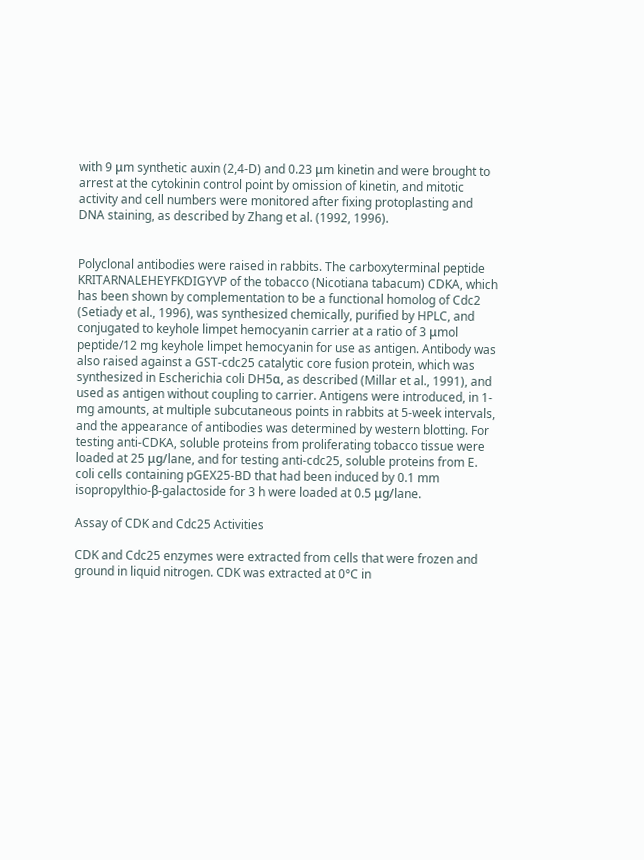with 9 μm synthetic auxin (2,4-D) and 0.23 μm kinetin and were brought to arrest at the cytokinin control point by omission of kinetin, and mitotic activity and cell numbers were monitored after fixing protoplasting and DNA staining, as described by Zhang et al. (1992, 1996).


Polyclonal antibodies were raised in rabbits. The carboxyterminal peptide KRITARNALEHEYFKDIGYVP of the tobacco (Nicotiana tabacum) CDKA, which has been shown by complementation to be a functional homolog of Cdc2 (Setiady et al., 1996), was synthesized chemically, purified by HPLC, and conjugated to keyhole limpet hemocyanin carrier at a ratio of 3 μmol peptide/12 mg keyhole limpet hemocyanin for use as antigen. Antibody was also raised against a GST-cdc25 catalytic core fusion protein, which was synthesized in Escherichia coli DH5α, as described (Millar et al., 1991), and used as antigen without coupling to carrier. Antigens were introduced, in 1-mg amounts, at multiple subcutaneous points in rabbits at 5-week intervals, and the appearance of antibodies was determined by western blotting. For testing anti-CDKA, soluble proteins from proliferating tobacco tissue were loaded at 25 μg/lane, and for testing anti-cdc25, soluble proteins from E. coli cells containing pGEX25-BD that had been induced by 0.1 mm isopropylthio-β-galactoside for 3 h were loaded at 0.5 μg/lane.

Assay of CDK and Cdc25 Activities

CDK and Cdc25 enzymes were extracted from cells that were frozen and ground in liquid nitrogen. CDK was extracted at 0°C in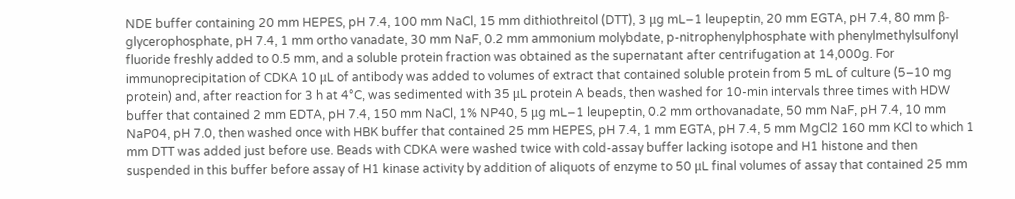NDE buffer containing 20 mm HEPES, pH 7.4, 100 mm NaCl, 15 mm dithiothreitol (DTT), 3 μg mL−1 leupeptin, 20 mm EGTA, pH 7.4, 80 mm β-glycerophosphate, pH 7.4, 1 mm ortho vanadate, 30 mm NaF, 0.2 mm ammonium molybdate, p-nitrophenylphosphate with phenylmethylsulfonyl fluoride freshly added to 0.5 mm, and a soluble protein fraction was obtained as the supernatant after centrifugation at 14,000g. For immunoprecipitation of CDKA 10 μL of antibody was added to volumes of extract that contained soluble protein from 5 mL of culture (5–10 mg protein) and, after reaction for 3 h at 4°C, was sedimented with 35 μL protein A beads, then washed for 10-min intervals three times with HDW buffer that contained 2 mm EDTA, pH 7.4, 150 mm NaCl, 1% NP40, 5 μg mL−1 leupeptin, 0.2 mm orthovanadate, 50 mm NaF, pH 7.4, 10 mm NaP04, pH 7.0, then washed once with HBK buffer that contained 25 mm HEPES, pH 7.4, 1 mm EGTA, pH 7.4, 5 mm MgCl2 160 mm KCl to which 1 mm DTT was added just before use. Beads with CDKA were washed twice with cold-assay buffer lacking isotope and H1 histone and then suspended in this buffer before assay of H1 kinase activity by addition of aliquots of enzyme to 50 μL final volumes of assay that contained 25 mm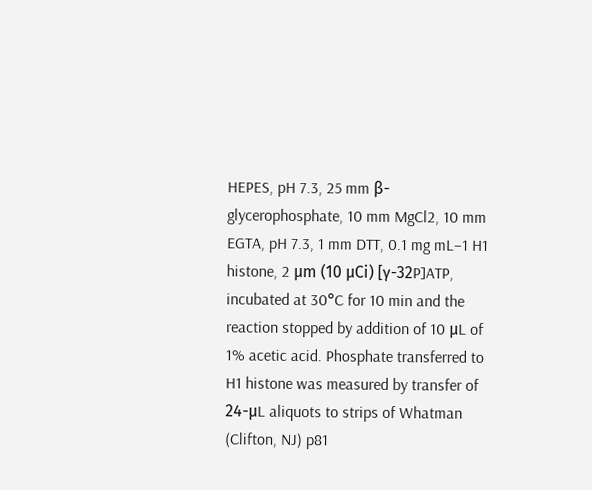HEPES, pH 7.3, 25 mm β-glycerophosphate, 10 mm MgCl2, 10 mm EGTA, pH 7.3, 1 mm DTT, 0.1 mg mL−1 H1 histone, 2 μm (10 μCi) [γ-32P]ATP, incubated at 30°C for 10 min and the reaction stopped by addition of 10 μL of 1% acetic acid. Phosphate transferred to H1 histone was measured by transfer of 24-μL aliquots to strips of Whatman (Clifton, NJ) p81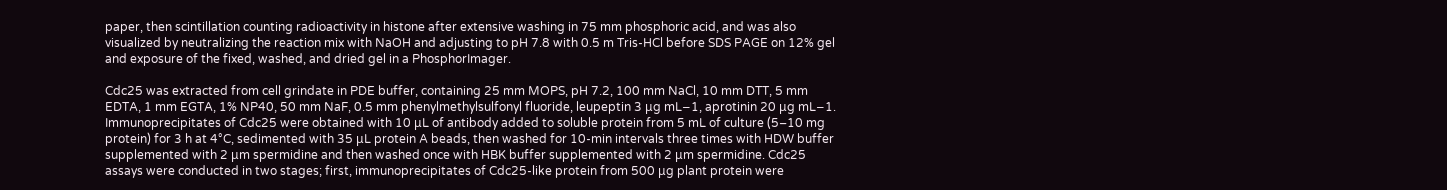paper, then scintillation counting radioactivity in histone after extensive washing in 75 mm phosphoric acid, and was also visualized by neutralizing the reaction mix with NaOH and adjusting to pH 7.8 with 0.5 m Tris-HCl before SDS PAGE on 12% gel and exposure of the fixed, washed, and dried gel in a PhosphorImager.

Cdc25 was extracted from cell grindate in PDE buffer, containing 25 mm MOPS, pH 7.2, 100 mm NaCl, 10 mm DTT, 5 mm EDTA, 1 mm EGTA, 1% NP40, 50 mm NaF, 0.5 mm phenylmethylsulfonyl fluoride, leupeptin 3 μg mL−1, aprotinin 20 μg mL−1. Immunoprecipitates of Cdc25 were obtained with 10 μL of antibody added to soluble protein from 5 mL of culture (5–10 mg protein) for 3 h at 4°C, sedimented with 35 μL protein A beads, then washed for 10-min intervals three times with HDW buffer supplemented with 2 μm spermidine and then washed once with HBK buffer supplemented with 2 μm spermidine. Cdc25 assays were conducted in two stages; first, immunoprecipitates of Cdc25-like protein from 500 μg plant protein were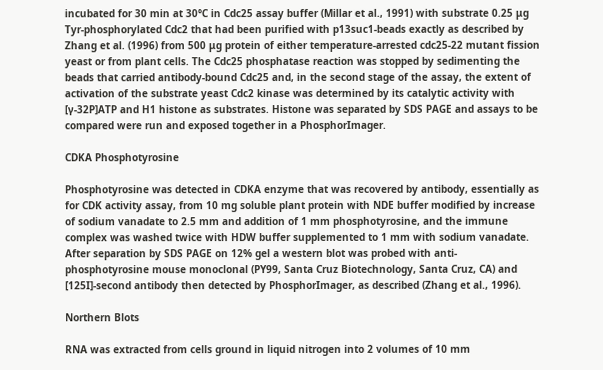incubated for 30 min at 30°C in Cdc25 assay buffer (Millar et al., 1991) with substrate 0.25 μg Tyr-phosphorylated Cdc2 that had been purified with p13suc1-beads exactly as described by Zhang et al. (1996) from 500 μg protein of either temperature-arrested cdc25-22 mutant fission yeast or from plant cells. The Cdc25 phosphatase reaction was stopped by sedimenting the beads that carried antibody-bound Cdc25 and, in the second stage of the assay, the extent of activation of the substrate yeast Cdc2 kinase was determined by its catalytic activity with [γ-32P]ATP and H1 histone as substrates. Histone was separated by SDS PAGE and assays to be compared were run and exposed together in a PhosphorImager.

CDKA Phosphotyrosine

Phosphotyrosine was detected in CDKA enzyme that was recovered by antibody, essentially as for CDK activity assay, from 10 mg soluble plant protein with NDE buffer modified by increase of sodium vanadate to 2.5 mm and addition of 1 mm phosphotyrosine, and the immune complex was washed twice with HDW buffer supplemented to 1 mm with sodium vanadate. After separation by SDS PAGE on 12% gel a western blot was probed with anti-phosphotyrosine mouse monoclonal (PY99, Santa Cruz Biotechnology, Santa Cruz, CA) and [125I]-second antibody then detected by PhosphorImager, as described (Zhang et al., 1996).

Northern Blots

RNA was extracted from cells ground in liquid nitrogen into 2 volumes of 10 mm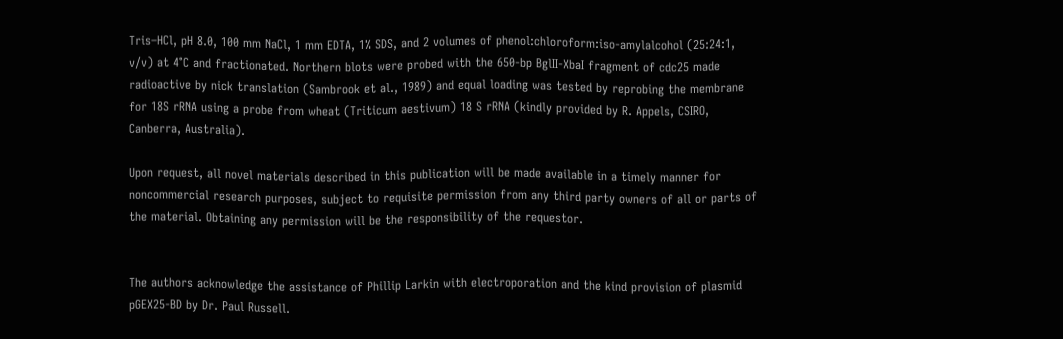Tris–HCl, pH 8.0, 100 mm NaCl, 1 mm EDTA, 1% SDS, and 2 volumes of phenol:chloroform:iso-amylalcohol (25:24:1, v/v) at 4°C and fractionated. Northern blots were probed with the 650-bp BglII-XbaI fragment of cdc25 made radioactive by nick translation (Sambrook et al., 1989) and equal loading was tested by reprobing the membrane for 18S rRNA using a probe from wheat (Triticum aestivum) 18 S rRNA (kindly provided by R. Appels, CSIRO, Canberra, Australia).

Upon request, all novel materials described in this publication will be made available in a timely manner for noncommercial research purposes, subject to requisite permission from any third party owners of all or parts of the material. Obtaining any permission will be the responsibility of the requestor.


The authors acknowledge the assistance of Phillip Larkin with electroporation and the kind provision of plasmid pGEX25-BD by Dr. Paul Russell.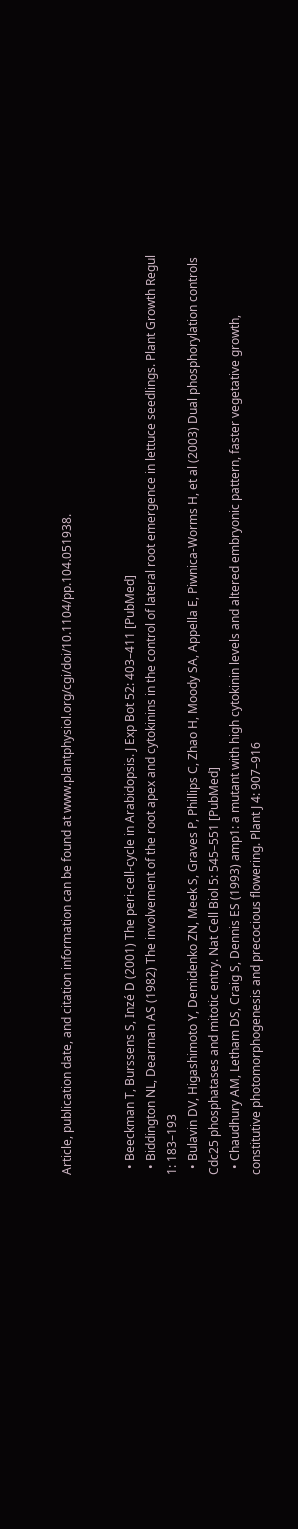Article, publication date, and citation information can be found at www.plantphysiol.org/cgi/doi/10.1104/pp.104.051938.


  • Beeckman T, Burssens S, Inzé D (2001) The peri-cell-cycle in Arabidopsis. J Exp Bot 52: 403–411 [PubMed]
  • Biddington NL, Dearman AS (1982) The involvement of the root apex and cytokinins in the control of lateral root emergence in lettuce seedlings. Plant Growth Regul 1: 183–193
  • Bulavin DV, Higashimoto Y, Demidenko ZN, Meek S, Graves P, Phillips C, Zhao H, Moody SA, Appella E, Piwnica-Worms H, et al (2003) Dual phosphorylation controls Cdc25 phosphatases and mitotic entry. Nat Cell Biol 5: 545–551 [PubMed]
  • Chaudhury AM, Letham DS, Craig S, Dennis ES (1993) amp1: a mutant with high cytokinin levels and altered embryonic pattern, faster vegetative growth, constitutive photomorphogenesis and precocious flowering. Plant J 4: 907–916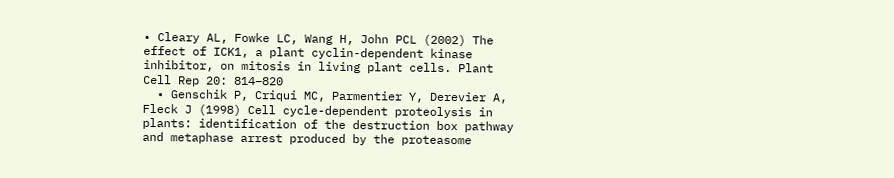• Cleary AL, Fowke LC, Wang H, John PCL (2002) The effect of ICK1, a plant cyclin-dependent kinase inhibitor, on mitosis in living plant cells. Plant Cell Rep 20: 814–820
  • Genschik P, Criqui MC, Parmentier Y, Derevier A, Fleck J (1998) Cell cycle-dependent proteolysis in plants: identification of the destruction box pathway and metaphase arrest produced by the proteasome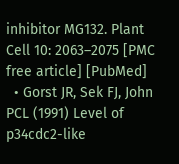inhibitor MG132. Plant Cell 10: 2063–2075 [PMC free article] [PubMed]
  • Gorst JR, Sek FJ, John PCL (1991) Level of p34cdc2-like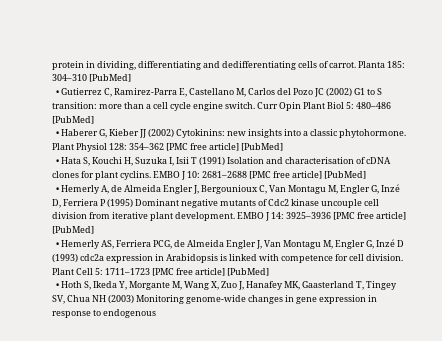protein in dividing, differentiating and dedifferentiating cells of carrot. Planta 185: 304–310 [PubMed]
  • Gutierrez C, Ramirez-Parra E, Castellano M, Carlos del Pozo JC (2002) G1 to S transition: more than a cell cycle engine switch. Curr Opin Plant Biol 5: 480–486 [PubMed]
  • Haberer G, Kieber JJ (2002) Cytokinins: new insights into a classic phytohormone. Plant Physiol 128: 354–362 [PMC free article] [PubMed]
  • Hata S, Kouchi H, Suzuka I, Isii T (1991) Isolation and characterisation of cDNA clones for plant cyclins. EMBO J 10: 2681–2688 [PMC free article] [PubMed]
  • Hemerly A, de Almeida Engler J, Bergounioux C, Van Montagu M, Engler G, Inzé D, Ferriera P (1995) Dominant negative mutants of Cdc2 kinase uncouple cell division from iterative plant development. EMBO J 14: 3925–3936 [PMC free article] [PubMed]
  • Hemerly AS, Ferriera PCG, de Almeida Engler J, Van Montagu M, Engler G, Inzé D (1993) cdc2a expression in Arabidopsis is linked with competence for cell division. Plant Cell 5: 1711–1723 [PMC free article] [PubMed]
  • Hoth S, Ikeda Y, Morgante M, Wang X, Zuo J, Hanafey MK, Gaasterland T, Tingey SV, Chua NH (2003) Monitoring genome-wide changes in gene expression in response to endogenous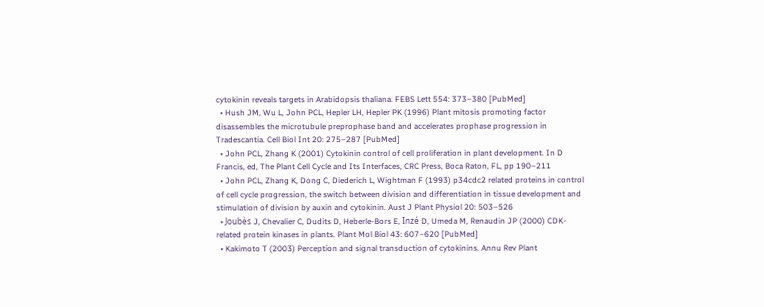cytokinin reveals targets in Arabidopsis thaliana. FEBS Lett 554: 373–380 [PubMed]
  • Hush JM, Wu L, John PCL, Hepler LH, Hepler PK (1996) Plant mitosis promoting factor disassembles the microtubule preprophase band and accelerates prophase progression in Tradescantia. Cell Biol Int 20: 275–287 [PubMed]
  • John PCL, Zhang K (2001) Cytokinin control of cell proliferation in plant development. In D Francis, ed, The Plant Cell Cycle and Its Interfaces, CRC Press, Boca Raton, FL, pp 190–211
  • John PCL, Zhang K, Dong C, Diederich L, Wightman F (1993) p34cdc2 related proteins in control of cell cycle progression, the switch between division and differentiation in tissue development and stimulation of division by auxin and cytokinin. Aust J Plant Physiol 20: 503–526
  • Joubès J, Chevalier C, Dudits D, Heberle-Bors E, Inzé D, Umeda M, Renaudin JP (2000) CDK-related protein kinases in plants. Plant Mol Biol 43: 607–620 [PubMed]
  • Kakimoto T (2003) Perception and signal transduction of cytokinins. Annu Rev Plant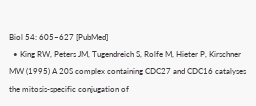Biol 54: 605–627 [PubMed]
  • King RW, Peters JM, Tugendreich S, Rolfe M, Hieter P, Kirschner MW (1995) A 20S complex containing CDC27 and CDC16 catalyses the mitosis-specific conjugation of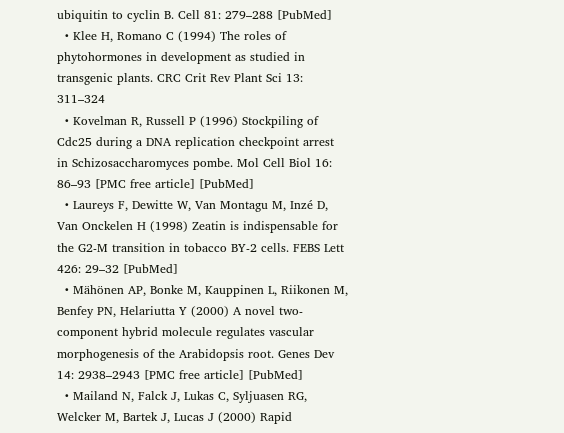ubiquitin to cyclin B. Cell 81: 279–288 [PubMed]
  • Klee H, Romano C (1994) The roles of phytohormones in development as studied in transgenic plants. CRC Crit Rev Plant Sci 13: 311–324
  • Kovelman R, Russell P (1996) Stockpiling of Cdc25 during a DNA replication checkpoint arrest in Schizosaccharomyces pombe. Mol Cell Biol 16: 86–93 [PMC free article] [PubMed]
  • Laureys F, Dewitte W, Van Montagu M, Inzé D, Van Onckelen H (1998) Zeatin is indispensable for the G2-M transition in tobacco BY-2 cells. FEBS Lett 426: 29–32 [PubMed]
  • Mähönen AP, Bonke M, Kauppinen L, Riikonen M, Benfey PN, Helariutta Y (2000) A novel two-component hybrid molecule regulates vascular morphogenesis of the Arabidopsis root. Genes Dev 14: 2938–2943 [PMC free article] [PubMed]
  • Mailand N, Falck J, Lukas C, Syljuasen RG, Welcker M, Bartek J, Lucas J (2000) Rapid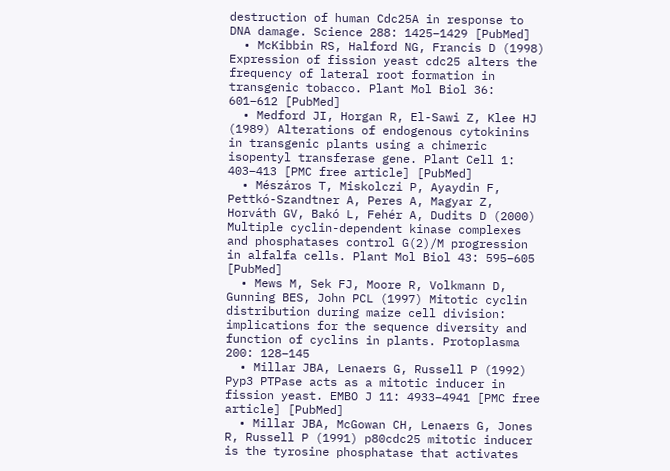destruction of human Cdc25A in response to DNA damage. Science 288: 1425–1429 [PubMed]
  • McKibbin RS, Halford NG, Francis D (1998) Expression of fission yeast cdc25 alters the frequency of lateral root formation in transgenic tobacco. Plant Mol Biol 36: 601–612 [PubMed]
  • Medford JI, Horgan R, El-Sawi Z, Klee HJ (1989) Alterations of endogenous cytokinins in transgenic plants using a chimeric isopentyl transferase gene. Plant Cell 1: 403–413 [PMC free article] [PubMed]
  • Mészáros T, Miskolczi P, Ayaydin F, Pettkó-Szandtner A, Peres A, Magyar Z, Horváth GV, Bakó L, Fehér A, Dudits D (2000) Multiple cyclin-dependent kinase complexes and phosphatases control G(2)/M progression in alfalfa cells. Plant Mol Biol 43: 595–605 [PubMed]
  • Mews M, Sek FJ, Moore R, Volkmann D, Gunning BES, John PCL (1997) Mitotic cyclin distribution during maize cell division: implications for the sequence diversity and function of cyclins in plants. Protoplasma 200: 128–145
  • Millar JBA, Lenaers G, Russell P (1992) Pyp3 PTPase acts as a mitotic inducer in fission yeast. EMBO J 11: 4933–4941 [PMC free article] [PubMed]
  • Millar JBA, McGowan CH, Lenaers G, Jones R, Russell P (1991) p80cdc25 mitotic inducer is the tyrosine phosphatase that activates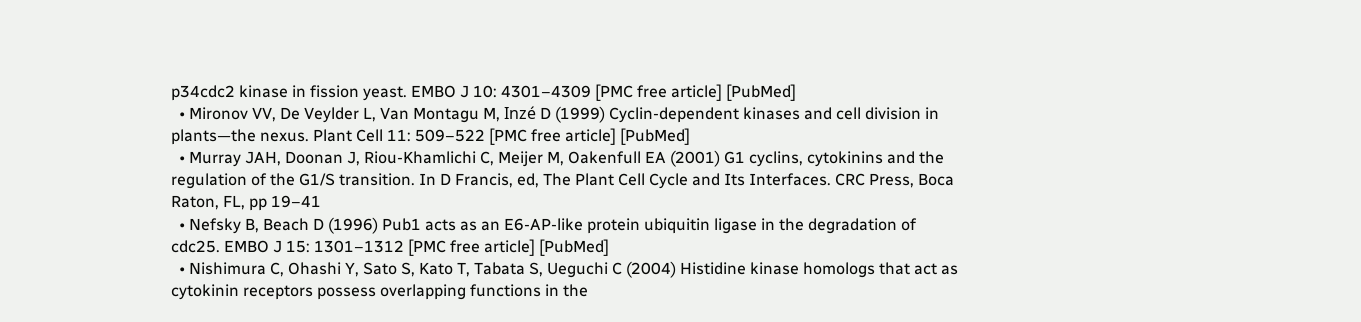p34cdc2 kinase in fission yeast. EMBO J 10: 4301–4309 [PMC free article] [PubMed]
  • Mironov VV, De Veylder L, Van Montagu M, Inzé D (1999) Cyclin-dependent kinases and cell division in plants—the nexus. Plant Cell 11: 509–522 [PMC free article] [PubMed]
  • Murray JAH, Doonan J, Riou-Khamlichi C, Meijer M, Oakenfull EA (2001) G1 cyclins, cytokinins and the regulation of the G1/S transition. In D Francis, ed, The Plant Cell Cycle and Its Interfaces. CRC Press, Boca Raton, FL, pp 19–41
  • Nefsky B, Beach D (1996) Pub1 acts as an E6-AP-like protein ubiquitin ligase in the degradation of cdc25. EMBO J 15: 1301–1312 [PMC free article] [PubMed]
  • Nishimura C, Ohashi Y, Sato S, Kato T, Tabata S, Ueguchi C (2004) Histidine kinase homologs that act as cytokinin receptors possess overlapping functions in the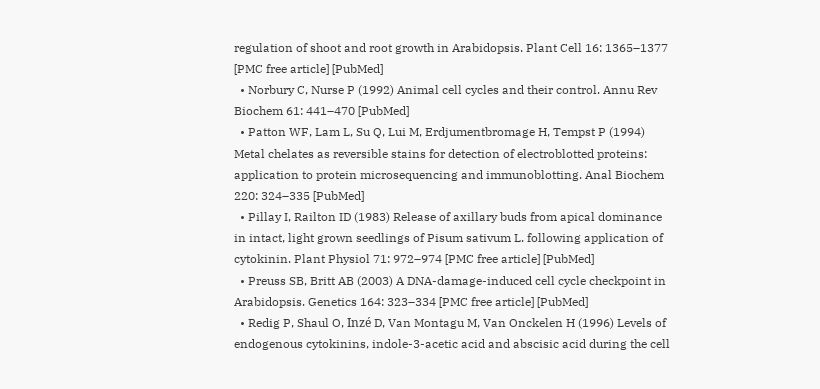regulation of shoot and root growth in Arabidopsis. Plant Cell 16: 1365–1377 [PMC free article] [PubMed]
  • Norbury C, Nurse P (1992) Animal cell cycles and their control. Annu Rev Biochem 61: 441–470 [PubMed]
  • Patton WF, Lam L, Su Q, Lui M, Erdjumentbromage H, Tempst P (1994) Metal chelates as reversible stains for detection of electroblotted proteins: application to protein microsequencing and immunoblotting. Anal Biochem 220: 324–335 [PubMed]
  • Pillay I, Railton ID (1983) Release of axillary buds from apical dominance in intact, light grown seedlings of Pisum sativum L. following application of cytokinin. Plant Physiol 71: 972–974 [PMC free article] [PubMed]
  • Preuss SB, Britt AB (2003) A DNA-damage-induced cell cycle checkpoint in Arabidopsis. Genetics 164: 323–334 [PMC free article] [PubMed]
  • Redig P, Shaul O, Inzé D, Van Montagu M, Van Onckelen H (1996) Levels of endogenous cytokinins, indole-3-acetic acid and abscisic acid during the cell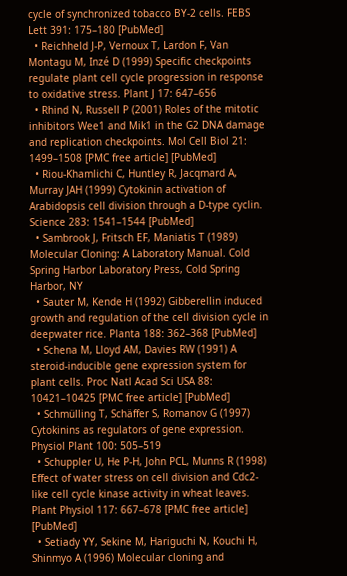cycle of synchronized tobacco BY-2 cells. FEBS Lett 391: 175–180 [PubMed]
  • Reichheld J-P, Vernoux T, Lardon F, Van Montagu M, Inzé D (1999) Specific checkpoints regulate plant cell cycle progression in response to oxidative stress. Plant J 17: 647–656
  • Rhind N, Russell P (2001) Roles of the mitotic inhibitors Wee1 and Mik1 in the G2 DNA damage and replication checkpoints. Mol Cell Biol 21: 1499–1508 [PMC free article] [PubMed]
  • Riou-Khamlichi C, Huntley R, Jacqmard A, Murray JAH (1999) Cytokinin activation of Arabidopsis cell division through a D-type cyclin. Science 283: 1541–1544 [PubMed]
  • Sambrook J, Fritsch EF, Maniatis T (1989) Molecular Cloning: A Laboratory Manual. Cold Spring Harbor Laboratory Press, Cold Spring Harbor, NY
  • Sauter M, Kende H (1992) Gibberellin induced growth and regulation of the cell division cycle in deepwater rice. Planta 188: 362–368 [PubMed]
  • Schena M, Lloyd AM, Davies RW (1991) A steroid-inducible gene expression system for plant cells. Proc Natl Acad Sci USA 88: 10421–10425 [PMC free article] [PubMed]
  • Schmülling T, Schäffer S, Romanov G (1997) Cytokinins as regulators of gene expression. Physiol Plant 100: 505–519
  • Schuppler U, He P-H, John PCL, Munns R (1998) Effect of water stress on cell division and Cdc2-like cell cycle kinase activity in wheat leaves. Plant Physiol 117: 667–678 [PMC free article] [PubMed]
  • Setiady YY, Sekine M, Hariguchi N, Kouchi H, Shinmyo A (1996) Molecular cloning and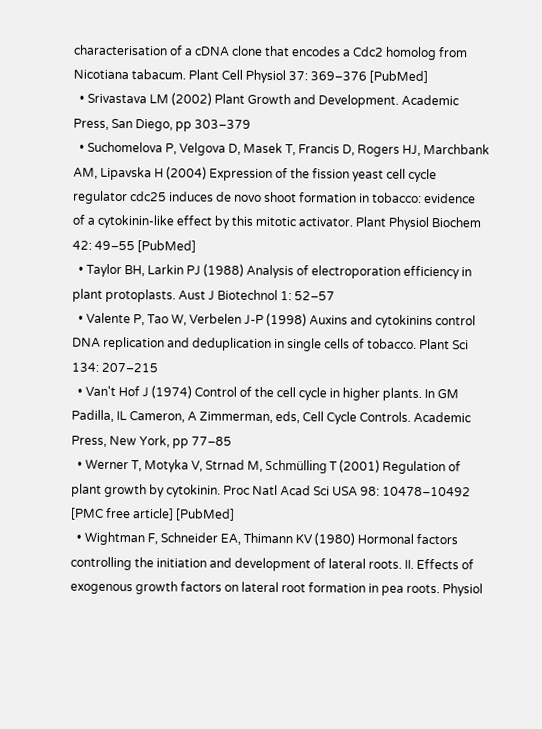characterisation of a cDNA clone that encodes a Cdc2 homolog from Nicotiana tabacum. Plant Cell Physiol 37: 369–376 [PubMed]
  • Srivastava LM (2002) Plant Growth and Development. Academic Press, San Diego, pp 303–379
  • Suchomelova P, Velgova D, Masek T, Francis D, Rogers HJ, Marchbank AM, Lipavska H (2004) Expression of the fission yeast cell cycle regulator cdc25 induces de novo shoot formation in tobacco: evidence of a cytokinin-like effect by this mitotic activator. Plant Physiol Biochem 42: 49–55 [PubMed]
  • Taylor BH, Larkin PJ (1988) Analysis of electroporation efficiency in plant protoplasts. Aust J Biotechnol 1: 52–57
  • Valente P, Tao W, Verbelen J-P (1998) Auxins and cytokinins control DNA replication and deduplication in single cells of tobacco. Plant Sci 134: 207–215
  • Van't Hof J (1974) Control of the cell cycle in higher plants. In GM Padilla, IL Cameron, A Zimmerman, eds, Cell Cycle Controls. Academic Press, New York, pp 77–85
  • Werner T, Motyka V, Strnad M, Schmülling T (2001) Regulation of plant growth by cytokinin. Proc Natl Acad Sci USA 98: 10478–10492 [PMC free article] [PubMed]
  • Wightman F, Schneider EA, Thimann KV (1980) Hormonal factors controlling the initiation and development of lateral roots. II. Effects of exogenous growth factors on lateral root formation in pea roots. Physiol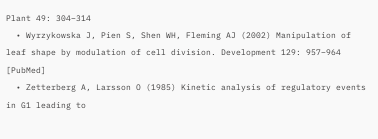Plant 49: 304–314
  • Wyrzykowska J, Pien S, Shen WH, Fleming AJ (2002) Manipulation of leaf shape by modulation of cell division. Development 129: 957–964 [PubMed]
  • Zetterberg A, Larsson O (1985) Kinetic analysis of regulatory events in G1 leading to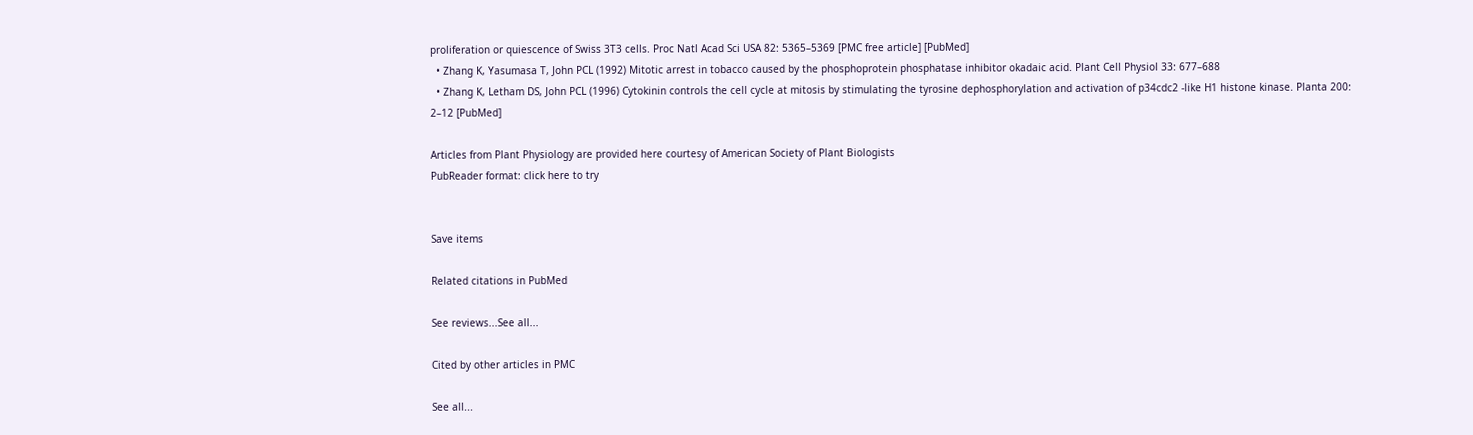proliferation or quiescence of Swiss 3T3 cells. Proc Natl Acad Sci USA 82: 5365–5369 [PMC free article] [PubMed]
  • Zhang K, Yasumasa T, John PCL (1992) Mitotic arrest in tobacco caused by the phosphoprotein phosphatase inhibitor okadaic acid. Plant Cell Physiol 33: 677–688
  • Zhang K, Letham DS, John PCL (1996) Cytokinin controls the cell cycle at mitosis by stimulating the tyrosine dephosphorylation and activation of p34cdc2 -like H1 histone kinase. Planta 200: 2–12 [PubMed]

Articles from Plant Physiology are provided here courtesy of American Society of Plant Biologists
PubReader format: click here to try


Save items

Related citations in PubMed

See reviews...See all...

Cited by other articles in PMC

See all...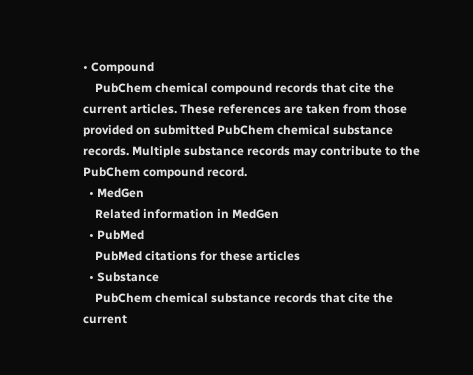• Compound
    PubChem chemical compound records that cite the current articles. These references are taken from those provided on submitted PubChem chemical substance records. Multiple substance records may contribute to the PubChem compound record.
  • MedGen
    Related information in MedGen
  • PubMed
    PubMed citations for these articles
  • Substance
    PubChem chemical substance records that cite the current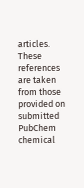articles. These references are taken from those provided on submitted PubChem chemical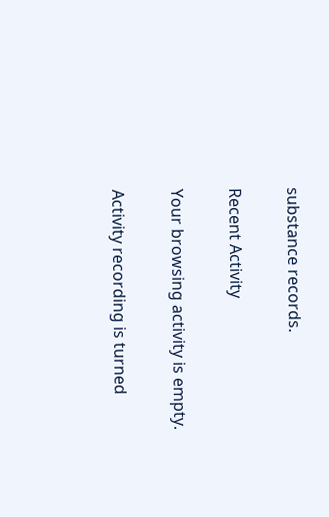substance records.

Recent Activity

Your browsing activity is empty.

Activity recording is turned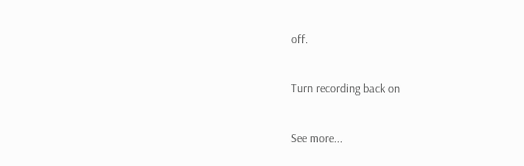off.

Turn recording back on

See more...